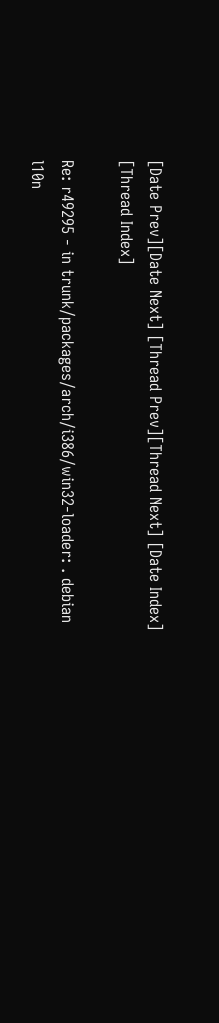[Date Prev][Date Next] [Thread Prev][Thread Next] [Date Index] [Thread Index]

Re: r49295 - in trunk/packages/arch/i386/win32-loader: . debian l10n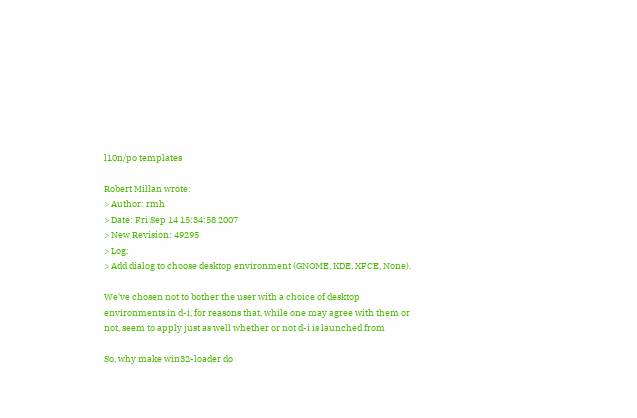l10n/po templates

Robert Millan wrote:
> Author: rmh
> Date: Fri Sep 14 15:34:58 2007
> New Revision: 49295
> Log:
> Add dialog to choose desktop environment (GNOME, KDE, XFCE, None).

We've chosen not to bother the user with a choice of desktop
environments in d-i, for reasons that, while one may agree with them or
not, seem to apply just as well whether or not d-i is launched from

So, why make win32-loader do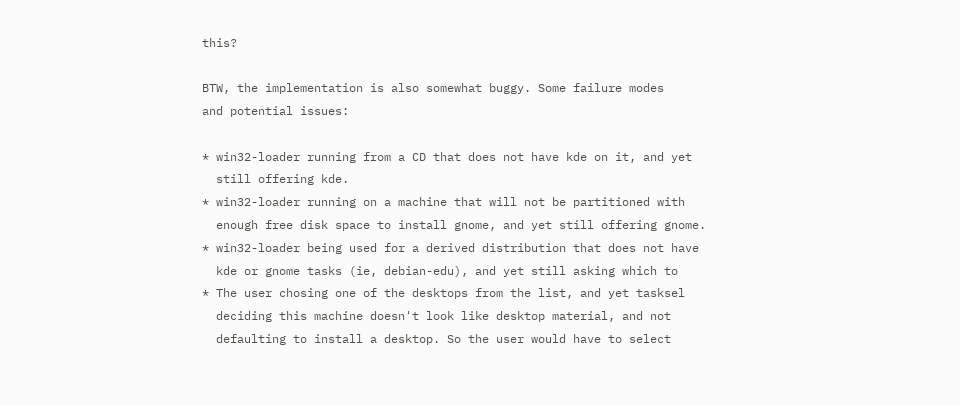this?

BTW, the implementation is also somewhat buggy. Some failure modes
and potential issues:

* win32-loader running from a CD that does not have kde on it, and yet
  still offering kde.
* win32-loader running on a machine that will not be partitioned with
  enough free disk space to install gnome, and yet still offering gnome.
* win32-loader being used for a derived distribution that does not have
  kde or gnome tasks (ie, debian-edu), and yet still asking which to
* The user chosing one of the desktops from the list, and yet tasksel
  deciding this machine doesn't look like desktop material, and not
  defaulting to install a desktop. So the user would have to select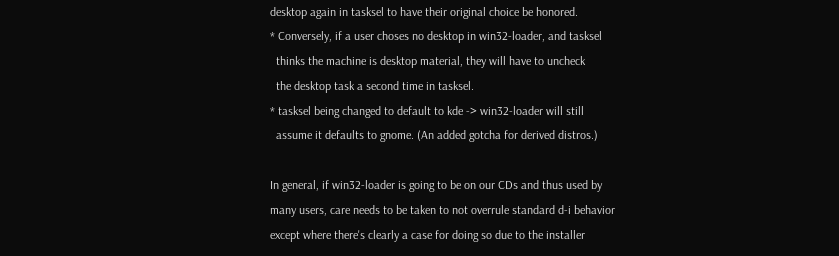desktop again in tasksel to have their original choice be honored.
* Conversely, if a user choses no desktop in win32-loader, and tasksel
  thinks the machine is desktop material, they will have to uncheck
  the desktop task a second time in tasksel.
* tasksel being changed to default to kde -> win32-loader will still
  assume it defaults to gnome. (An added gotcha for derived distros.)

In general, if win32-loader is going to be on our CDs and thus used by
many users, care needs to be taken to not overrule standard d-i behavior
except where there's clearly a case for doing so due to the installer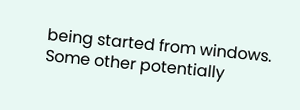being started from windows. Some other potentially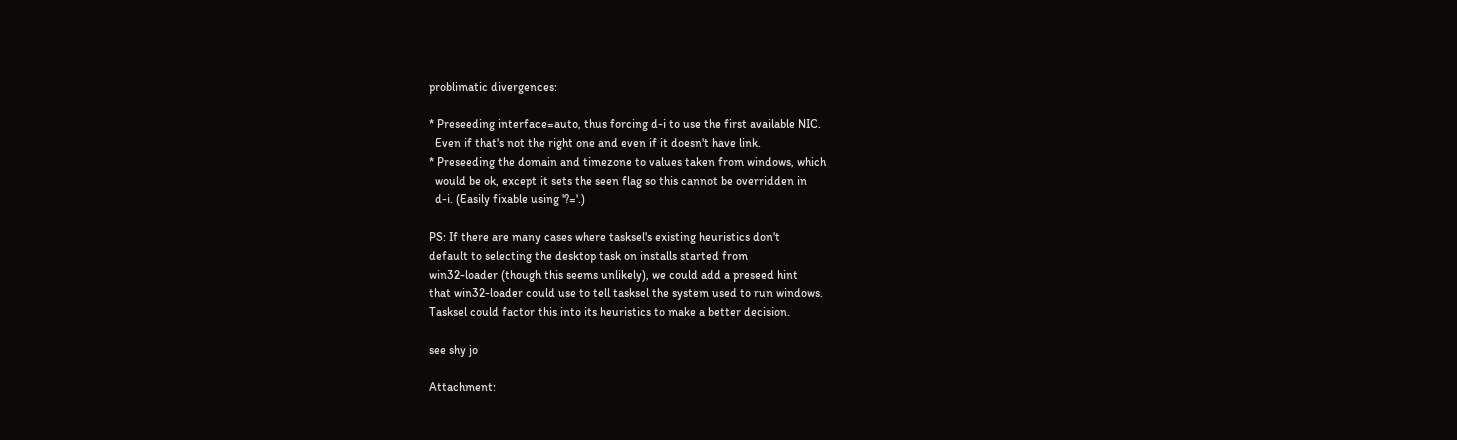problimatic divergences:

* Preseeding interface=auto, thus forcing d-i to use the first available NIC.
  Even if that's not the right one and even if it doesn't have link.
* Preseeding the domain and timezone to values taken from windows, which
  would be ok, except it sets the seen flag so this cannot be overridden in
  d-i. (Easily fixable using '?='.)

PS: If there are many cases where tasksel's existing heuristics don't
default to selecting the desktop task on installs started from
win32-loader (though this seems unlikely), we could add a preseed hint
that win32-loader could use to tell tasksel the system used to run windows.
Tasksel could factor this into its heuristics to make a better decision.

see shy jo

Attachment: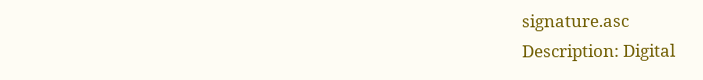signature.asc
Description: Digital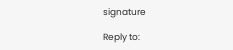signature

Reply to: